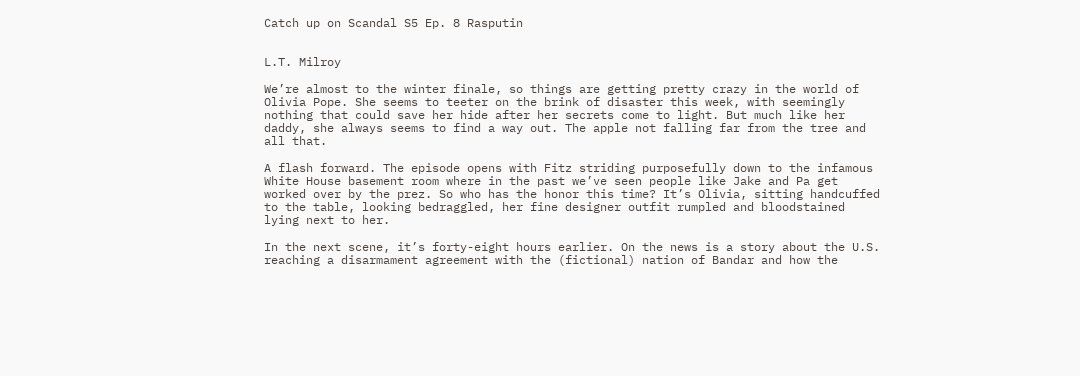Catch up on Scandal S5 Ep. 8 Rasputin


L.T. Milroy

We’re almost to the winter finale, so things are getting pretty crazy in the world of Olivia Pope. She seems to teeter on the brink of disaster this week, with seemingly nothing that could save her hide after her secrets come to light. But much like her daddy, she always seems to find a way out. The apple not falling far from the tree and all that.

A flash forward. The episode opens with Fitz striding purposefully down to the infamous White House basement room where in the past we’ve seen people like Jake and Pa get worked over by the prez. So who has the honor this time? It’s Olivia, sitting handcuffed to the table, looking bedraggled, her fine designer outfit rumpled and bloodstained lying next to her.

In the next scene, it’s forty-eight hours earlier. On the news is a story about the U.S. reaching a disarmament agreement with the (fictional) nation of Bandar and how the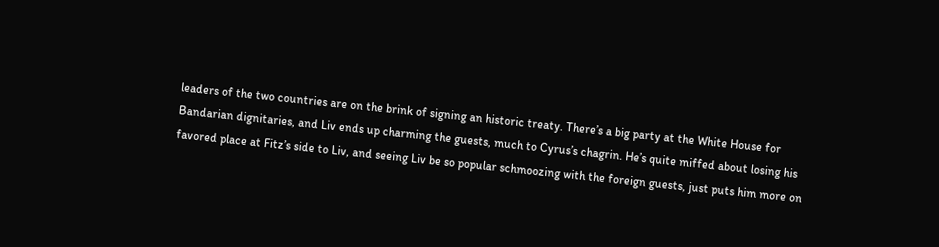leaders of the two countries are on the brink of signing an historic treaty. There’s a big party at the White House for Bandarian dignitaries, and Liv ends up charming the guests, much to Cyrus’s chagrin. He’s quite miffed about losing his favored place at Fitz’s side to Liv, and seeing Liv be so popular schmoozing with the foreign guests, just puts him more on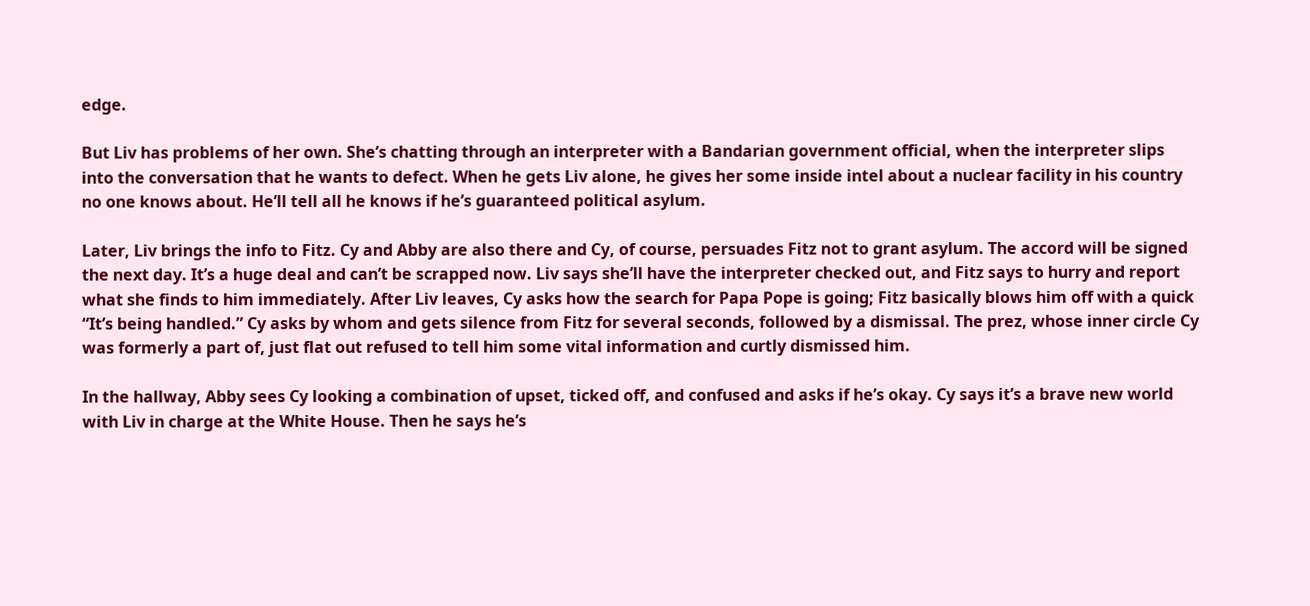edge.

But Liv has problems of her own. She’s chatting through an interpreter with a Bandarian government official, when the interpreter slips into the conversation that he wants to defect. When he gets Liv alone, he gives her some inside intel about a nuclear facility in his country no one knows about. He’ll tell all he knows if he’s guaranteed political asylum.

Later, Liv brings the info to Fitz. Cy and Abby are also there and Cy, of course, persuades Fitz not to grant asylum. The accord will be signed the next day. It’s a huge deal and can’t be scrapped now. Liv says she’ll have the interpreter checked out, and Fitz says to hurry and report what she finds to him immediately. After Liv leaves, Cy asks how the search for Papa Pope is going; Fitz basically blows him off with a quick “It’s being handled.” Cy asks by whom and gets silence from Fitz for several seconds, followed by a dismissal. The prez, whose inner circle Cy was formerly a part of, just flat out refused to tell him some vital information and curtly dismissed him.

In the hallway, Abby sees Cy looking a combination of upset, ticked off, and confused and asks if he’s okay. Cy says it’s a brave new world with Liv in charge at the White House. Then he says he’s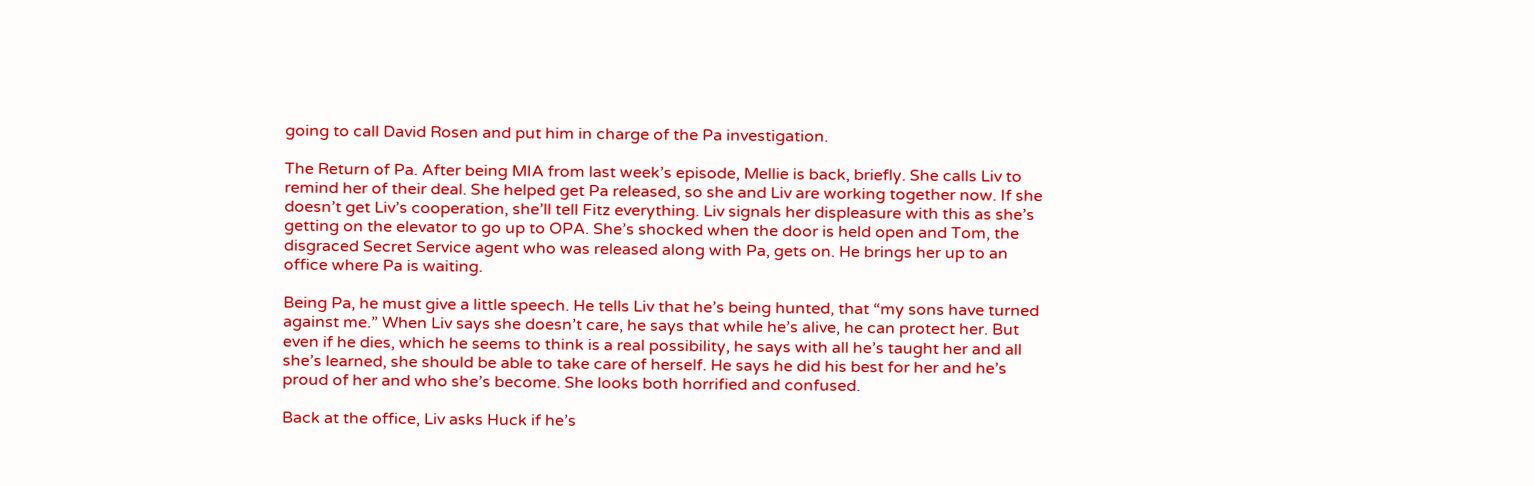going to call David Rosen and put him in charge of the Pa investigation.

The Return of Pa. After being MIA from last week’s episode, Mellie is back, briefly. She calls Liv to remind her of their deal. She helped get Pa released, so she and Liv are working together now. If she doesn’t get Liv’s cooperation, she’ll tell Fitz everything. Liv signals her displeasure with this as she’s getting on the elevator to go up to OPA. She’s shocked when the door is held open and Tom, the disgraced Secret Service agent who was released along with Pa, gets on. He brings her up to an office where Pa is waiting.

Being Pa, he must give a little speech. He tells Liv that he’s being hunted, that “my sons have turned against me.” When Liv says she doesn’t care, he says that while he’s alive, he can protect her. But even if he dies, which he seems to think is a real possibility, he says with all he’s taught her and all she’s learned, she should be able to take care of herself. He says he did his best for her and he’s proud of her and who she’s become. She looks both horrified and confused.

Back at the office, Liv asks Huck if he’s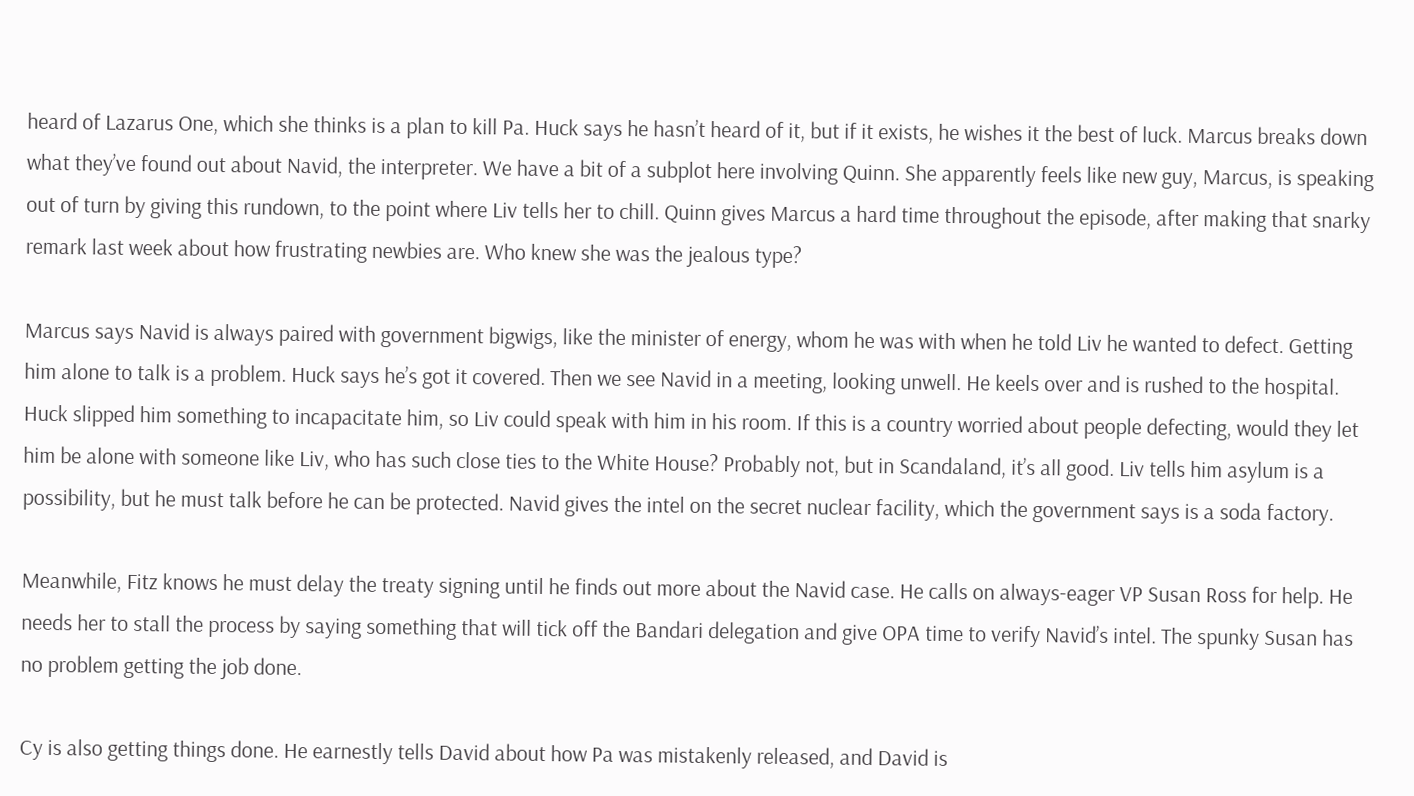heard of Lazarus One, which she thinks is a plan to kill Pa. Huck says he hasn’t heard of it, but if it exists, he wishes it the best of luck. Marcus breaks down what they’ve found out about Navid, the interpreter. We have a bit of a subplot here involving Quinn. She apparently feels like new guy, Marcus, is speaking out of turn by giving this rundown, to the point where Liv tells her to chill. Quinn gives Marcus a hard time throughout the episode, after making that snarky remark last week about how frustrating newbies are. Who knew she was the jealous type?

Marcus says Navid is always paired with government bigwigs, like the minister of energy, whom he was with when he told Liv he wanted to defect. Getting him alone to talk is a problem. Huck says he’s got it covered. Then we see Navid in a meeting, looking unwell. He keels over and is rushed to the hospital. Huck slipped him something to incapacitate him, so Liv could speak with him in his room. If this is a country worried about people defecting, would they let him be alone with someone like Liv, who has such close ties to the White House? Probably not, but in Scandaland, it’s all good. Liv tells him asylum is a possibility, but he must talk before he can be protected. Navid gives the intel on the secret nuclear facility, which the government says is a soda factory.

Meanwhile, Fitz knows he must delay the treaty signing until he finds out more about the Navid case. He calls on always-eager VP Susan Ross for help. He needs her to stall the process by saying something that will tick off the Bandari delegation and give OPA time to verify Navid’s intel. The spunky Susan has no problem getting the job done.

Cy is also getting things done. He earnestly tells David about how Pa was mistakenly released, and David is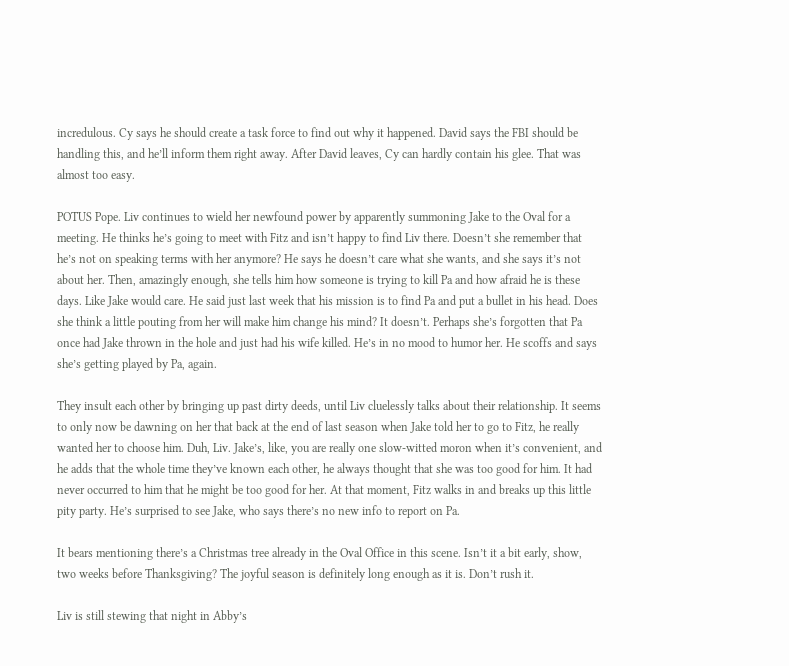incredulous. Cy says he should create a task force to find out why it happened. David says the FBI should be handling this, and he’ll inform them right away. After David leaves, Cy can hardly contain his glee. That was almost too easy.

POTUS Pope. Liv continues to wield her newfound power by apparently summoning Jake to the Oval for a meeting. He thinks he’s going to meet with Fitz and isn’t happy to find Liv there. Doesn’t she remember that he’s not on speaking terms with her anymore? He says he doesn’t care what she wants, and she says it’s not about her. Then, amazingly enough, she tells him how someone is trying to kill Pa and how afraid he is these days. Like Jake would care. He said just last week that his mission is to find Pa and put a bullet in his head. Does she think a little pouting from her will make him change his mind? It doesn’t. Perhaps she’s forgotten that Pa once had Jake thrown in the hole and just had his wife killed. He’s in no mood to humor her. He scoffs and says she’s getting played by Pa, again.

They insult each other by bringing up past dirty deeds, until Liv cluelessly talks about their relationship. It seems to only now be dawning on her that back at the end of last season when Jake told her to go to Fitz, he really wanted her to choose him. Duh, Liv. Jake’s, like, you are really one slow-witted moron when it’s convenient, and he adds that the whole time they’ve known each other, he always thought that she was too good for him. It had never occurred to him that he might be too good for her. At that moment, Fitz walks in and breaks up this little pity party. He’s surprised to see Jake, who says there’s no new info to report on Pa.

It bears mentioning there’s a Christmas tree already in the Oval Office in this scene. Isn’t it a bit early, show, two weeks before Thanksgiving? The joyful season is definitely long enough as it is. Don’t rush it.

Liv is still stewing that night in Abby’s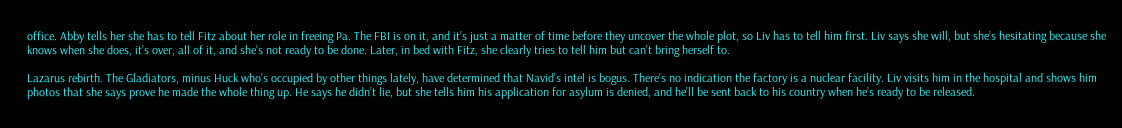office. Abby tells her she has to tell Fitz about her role in freeing Pa. The FBI is on it, and it’s just a matter of time before they uncover the whole plot, so Liv has to tell him first. Liv says she will, but she’s hesitating because she knows when she does, it’s over, all of it, and she’s not ready to be done. Later, in bed with Fitz, she clearly tries to tell him but can’t bring herself to.

Lazarus rebirth. The Gladiators, minus Huck who’s occupied by other things lately, have determined that Navid’s intel is bogus. There’s no indication the factory is a nuclear facility. Liv visits him in the hospital and shows him photos that she says prove he made the whole thing up. He says he didn’t lie, but she tells him his application for asylum is denied, and he’ll be sent back to his country when he’s ready to be released.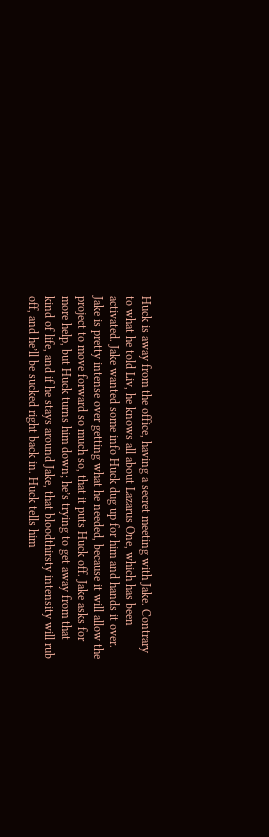Huck is away from the office, having a secret meeting with Jake. Contrary to what he told Liv, he knows all about Lazarus One, which has been activated. Jake wanted some info Huck dug up for him and hands it over. Jake is pretty intense over getting what he needed, because it will allow the project to move forward so much so, that it puts Huck off. Jake asks for more help, but Huck turns him down; he’s trying to get away from that kind of life, and if he stays around Jake, that bloodthirsty intensity will rub off, and he’ll be sucked right back in. Huck tells him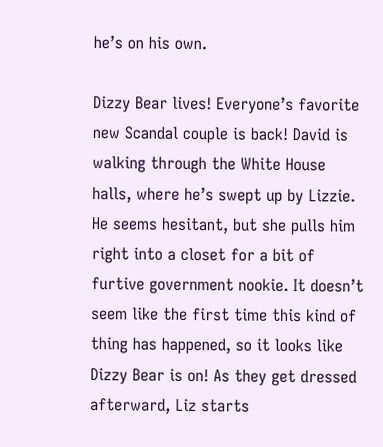he’s on his own.

Dizzy Bear lives! Everyone’s favorite new Scandal couple is back! David is walking through the White House halls, where he’s swept up by Lizzie. He seems hesitant, but she pulls him right into a closet for a bit of furtive government nookie. It doesn’t seem like the first time this kind of thing has happened, so it looks like Dizzy Bear is on! As they get dressed afterward, Liz starts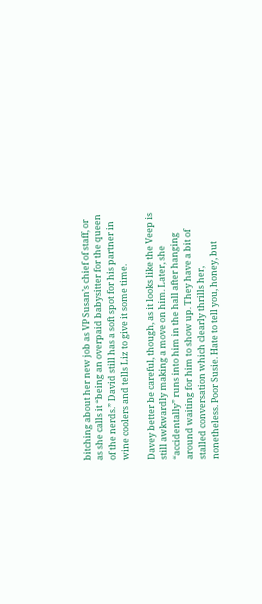bitching about her new job as VP Susan’s chief of staff, or as she calls it “being an overpaid babysitter for the queen of the nerds.” David still has a soft spot for his partner in wine coolers and tells Liz to give it some time.

Davey better be careful, though, as it looks like the Veep is still awkwardly making a move on him. Later, she “accidentally” runs into him in the hall after hanging around waiting for him to show up. They have a bit of stalled conversation which clearly thrills her, nonetheless. Poor Susie. Hate to tell you, honey, but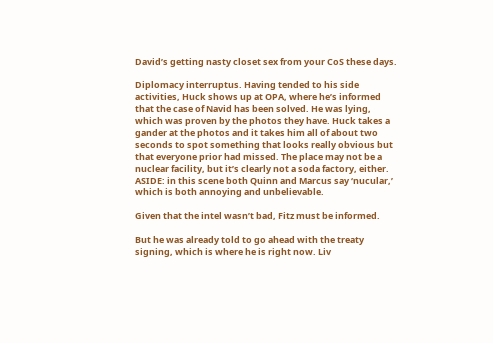David’s getting nasty closet sex from your CoS these days.

Diplomacy interruptus. Having tended to his side activities, Huck shows up at OPA, where he’s informed that the case of Navid has been solved. He was lying, which was proven by the photos they have. Huck takes a gander at the photos and it takes him all of about two seconds to spot something that looks really obvious but that everyone prior had missed. The place may not be a nuclear facility, but it’s clearly not a soda factory, either. ASIDE: in this scene both Quinn and Marcus say ‘nucular,’ which is both annoying and unbelievable.

Given that the intel wasn’t bad, Fitz must be informed.

But he was already told to go ahead with the treaty signing, which is where he is right now. Liv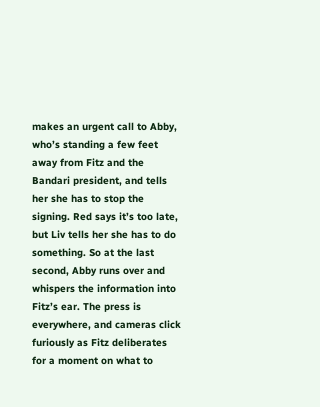makes an urgent call to Abby, who’s standing a few feet away from Fitz and the Bandari president, and tells her she has to stop the signing. Red says it’s too late, but Liv tells her she has to do something. So at the last second, Abby runs over and whispers the information into Fitz’s ear. The press is everywhere, and cameras click furiously as Fitz deliberates for a moment on what to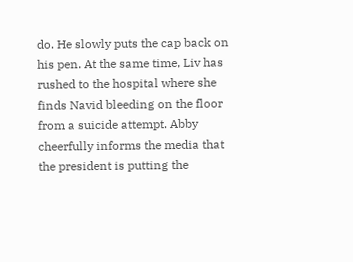do. He slowly puts the cap back on his pen. At the same time, Liv has rushed to the hospital where she finds Navid bleeding on the floor from a suicide attempt. Abby cheerfully informs the media that the president is putting the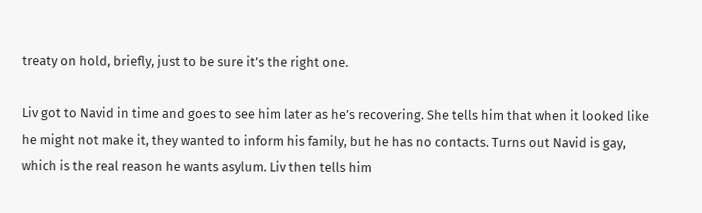treaty on hold, briefly, just to be sure it’s the right one.

Liv got to Navid in time and goes to see him later as he’s recovering. She tells him that when it looked like he might not make it, they wanted to inform his family, but he has no contacts. Turns out Navid is gay, which is the real reason he wants asylum. Liv then tells him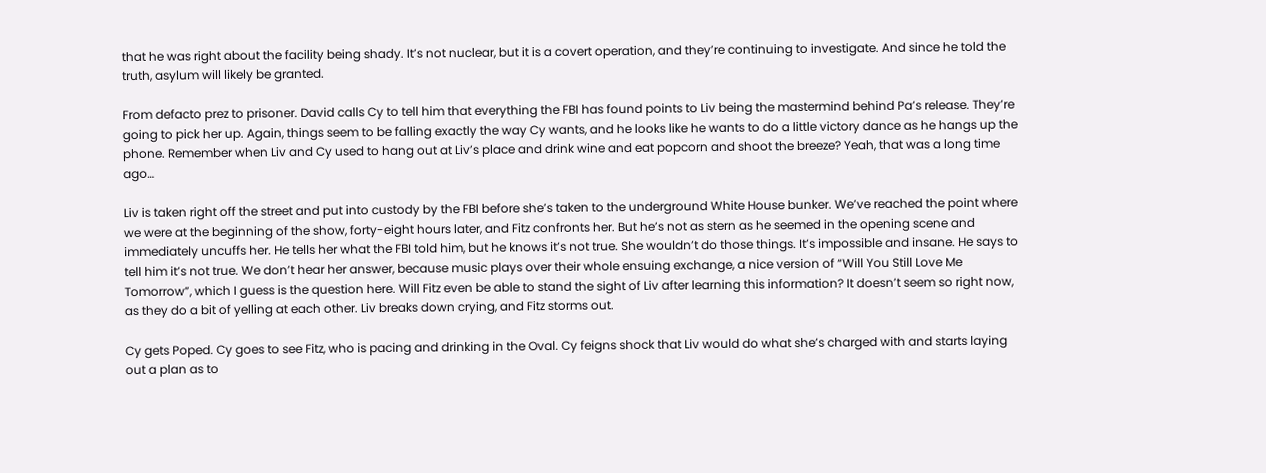that he was right about the facility being shady. It’s not nuclear, but it is a covert operation, and they’re continuing to investigate. And since he told the truth, asylum will likely be granted.

From defacto prez to prisoner. David calls Cy to tell him that everything the FBI has found points to Liv being the mastermind behind Pa’s release. They’re going to pick her up. Again, things seem to be falling exactly the way Cy wants, and he looks like he wants to do a little victory dance as he hangs up the phone. Remember when Liv and Cy used to hang out at Liv’s place and drink wine and eat popcorn and shoot the breeze? Yeah, that was a long time ago…

Liv is taken right off the street and put into custody by the FBI before she’s taken to the underground White House bunker. We’ve reached the point where we were at the beginning of the show, forty-eight hours later, and Fitz confronts her. But he’s not as stern as he seemed in the opening scene and immediately uncuffs her. He tells her what the FBI told him, but he knows it’s not true. She wouldn’t do those things. It’s impossible and insane. He says to tell him it’s not true. We don’t hear her answer, because music plays over their whole ensuing exchange, a nice version of “Will You Still Love Me Tomorrow”, which I guess is the question here. Will Fitz even be able to stand the sight of Liv after learning this information? It doesn’t seem so right now, as they do a bit of yelling at each other. Liv breaks down crying, and Fitz storms out.

Cy gets Poped. Cy goes to see Fitz, who is pacing and drinking in the Oval. Cy feigns shock that Liv would do what she’s charged with and starts laying out a plan as to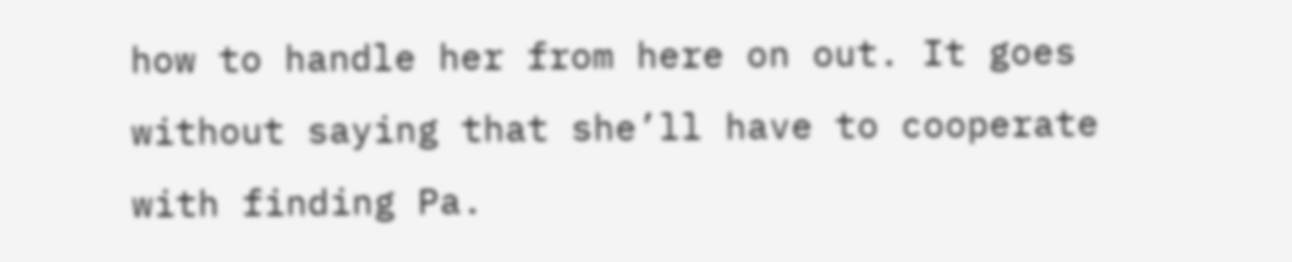how to handle her from here on out. It goes without saying that she’ll have to cooperate with finding Pa.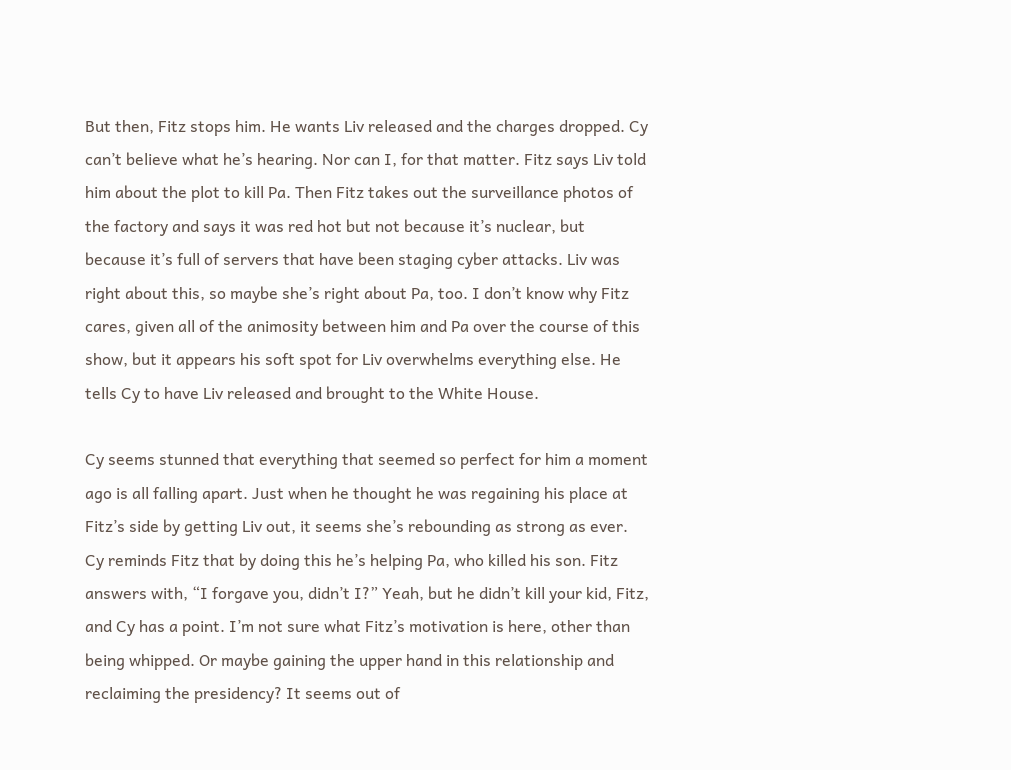But then, Fitz stops him. He wants Liv released and the charges dropped. Cy can’t believe what he’s hearing. Nor can I, for that matter. Fitz says Liv told him about the plot to kill Pa. Then Fitz takes out the surveillance photos of the factory and says it was red hot but not because it’s nuclear, but because it’s full of servers that have been staging cyber attacks. Liv was right about this, so maybe she’s right about Pa, too. I don’t know why Fitz cares, given all of the animosity between him and Pa over the course of this show, but it appears his soft spot for Liv overwhelms everything else. He tells Cy to have Liv released and brought to the White House.

Cy seems stunned that everything that seemed so perfect for him a moment ago is all falling apart. Just when he thought he was regaining his place at Fitz’s side by getting Liv out, it seems she’s rebounding as strong as ever. Cy reminds Fitz that by doing this he’s helping Pa, who killed his son. Fitz answers with, “I forgave you, didn’t I?” Yeah, but he didn’t kill your kid, Fitz, and Cy has a point. I’m not sure what Fitz’s motivation is here, other than being whipped. Or maybe gaining the upper hand in this relationship and reclaiming the presidency? It seems out of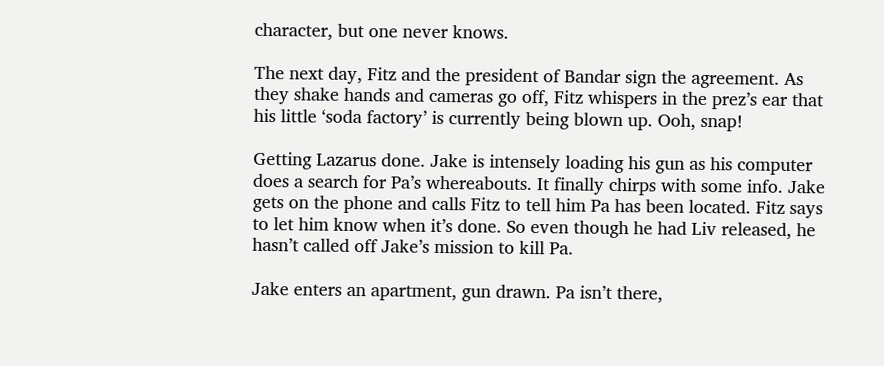character, but one never knows.

The next day, Fitz and the president of Bandar sign the agreement. As they shake hands and cameras go off, Fitz whispers in the prez’s ear that his little ‘soda factory’ is currently being blown up. Ooh, snap!

Getting Lazarus done. Jake is intensely loading his gun as his computer does a search for Pa’s whereabouts. It finally chirps with some info. Jake gets on the phone and calls Fitz to tell him Pa has been located. Fitz says to let him know when it’s done. So even though he had Liv released, he hasn’t called off Jake’s mission to kill Pa.

Jake enters an apartment, gun drawn. Pa isn’t there,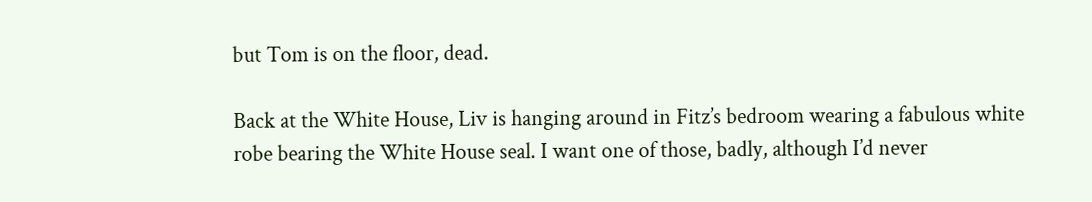but Tom is on the floor, dead.

Back at the White House, Liv is hanging around in Fitz’s bedroom wearing a fabulous white robe bearing the White House seal. I want one of those, badly, although I’d never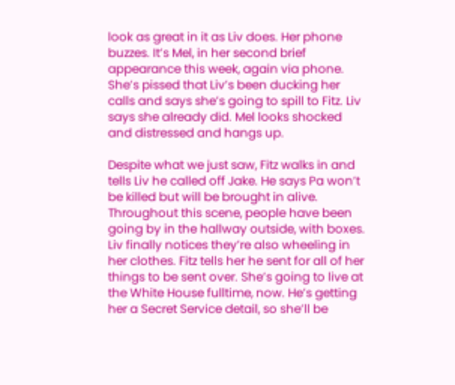look as great in it as Liv does. Her phone buzzes. It’s Mel, in her second brief appearance this week, again via phone. She’s pissed that Liv’s been ducking her calls and says she’s going to spill to Fitz. Liv says she already did. Mel looks shocked and distressed and hangs up.

Despite what we just saw, Fitz walks in and tells Liv he called off Jake. He says Pa won’t be killed but will be brought in alive. Throughout this scene, people have been going by in the hallway outside, with boxes. Liv finally notices they’re also wheeling in her clothes. Fitz tells her he sent for all of her things to be sent over. She’s going to live at the White House fulltime, now. He’s getting her a Secret Service detail, so she’ll be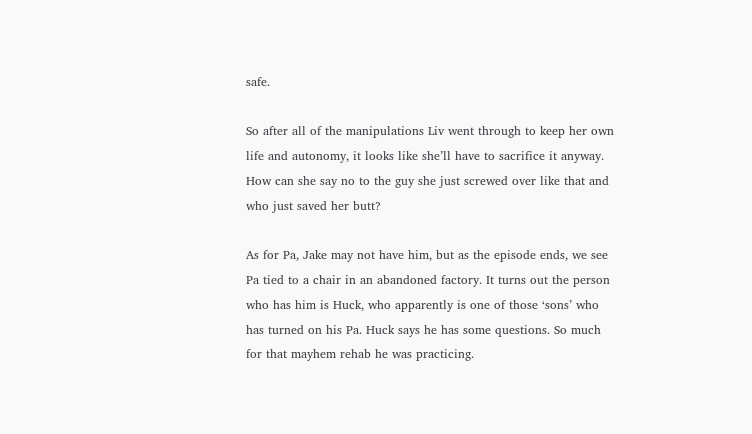safe.

So after all of the manipulations Liv went through to keep her own life and autonomy, it looks like she’ll have to sacrifice it anyway. How can she say no to the guy she just screwed over like that and who just saved her butt?

As for Pa, Jake may not have him, but as the episode ends, we see Pa tied to a chair in an abandoned factory. It turns out the person who has him is Huck, who apparently is one of those ‘sons’ who has turned on his Pa. Huck says he has some questions. So much for that mayhem rehab he was practicing.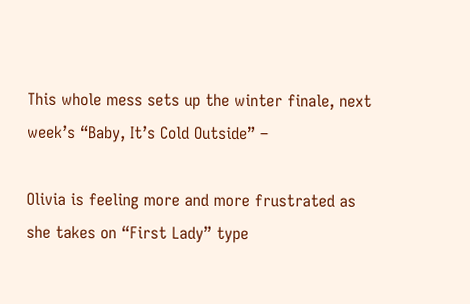This whole mess sets up the winter finale, next week’s “Baby, It’s Cold Outside” –

Olivia is feeling more and more frustrated as she takes on “First Lady” type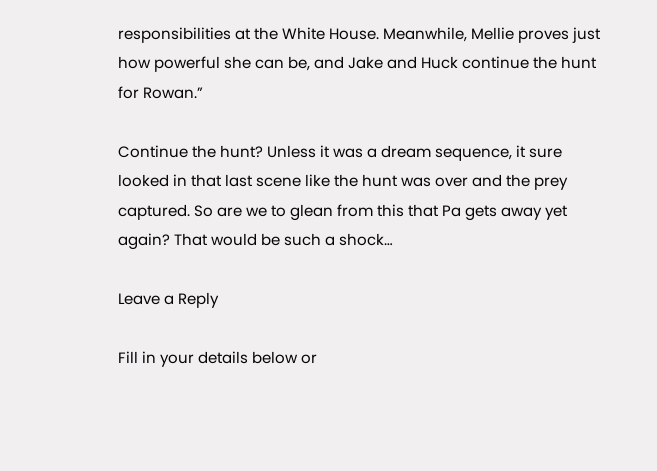responsibilities at the White House. Meanwhile, Mellie proves just how powerful she can be, and Jake and Huck continue the hunt for Rowan.”

Continue the hunt? Unless it was a dream sequence, it sure looked in that last scene like the hunt was over and the prey captured. So are we to glean from this that Pa gets away yet again? That would be such a shock…

Leave a Reply

Fill in your details below or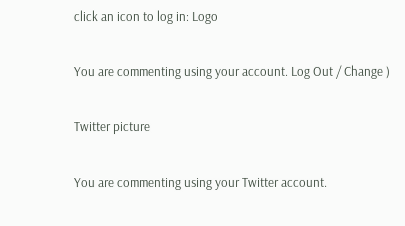click an icon to log in: Logo

You are commenting using your account. Log Out / Change )

Twitter picture

You are commenting using your Twitter account.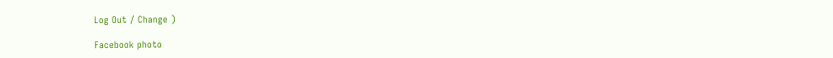Log Out / Change )

Facebook photo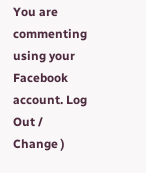You are commenting using your Facebook account. Log Out / Change )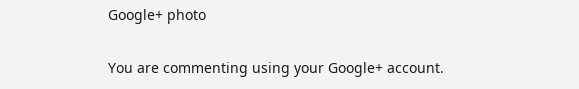Google+ photo

You are commenting using your Google+ account.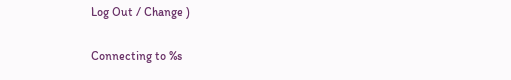Log Out / Change )

Connecting to %s